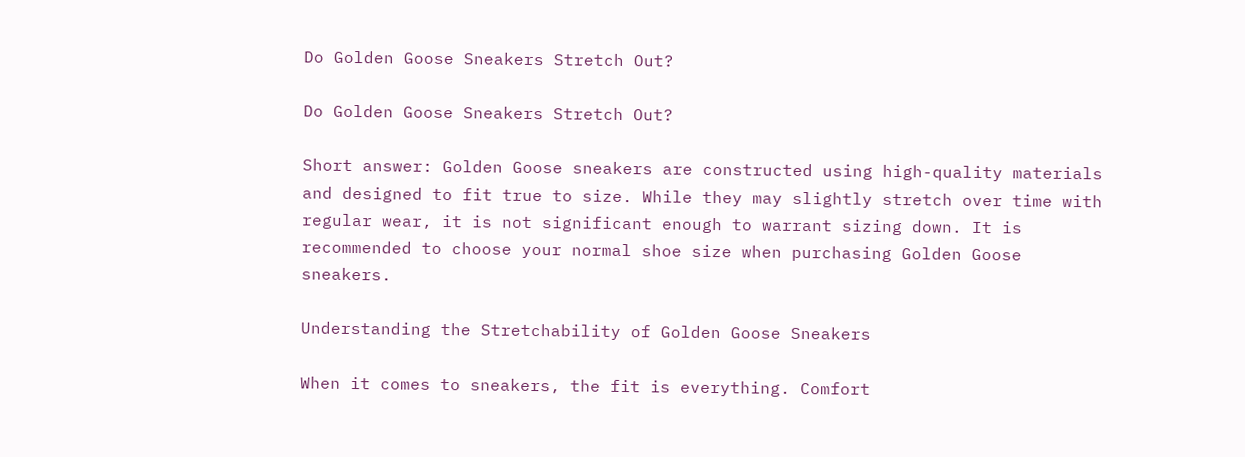Do Golden Goose Sneakers Stretch Out?

Do Golden Goose Sneakers Stretch Out?

Short answer: Golden Goose sneakers are constructed using high-quality materials and designed to fit true to size. While they may slightly stretch over time with regular wear, it is not significant enough to warrant sizing down. It is recommended to choose your normal shoe size when purchasing Golden Goose sneakers.

Understanding the Stretchability of Golden Goose Sneakers

When it comes to sneakers, the fit is everything. Comfort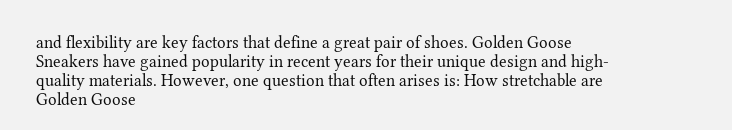and flexibility are key factors that define a great pair of shoes. Golden Goose Sneakers have gained popularity in recent years for their unique design and high-quality materials. However, one question that often arises is: How stretchable are Golden Goose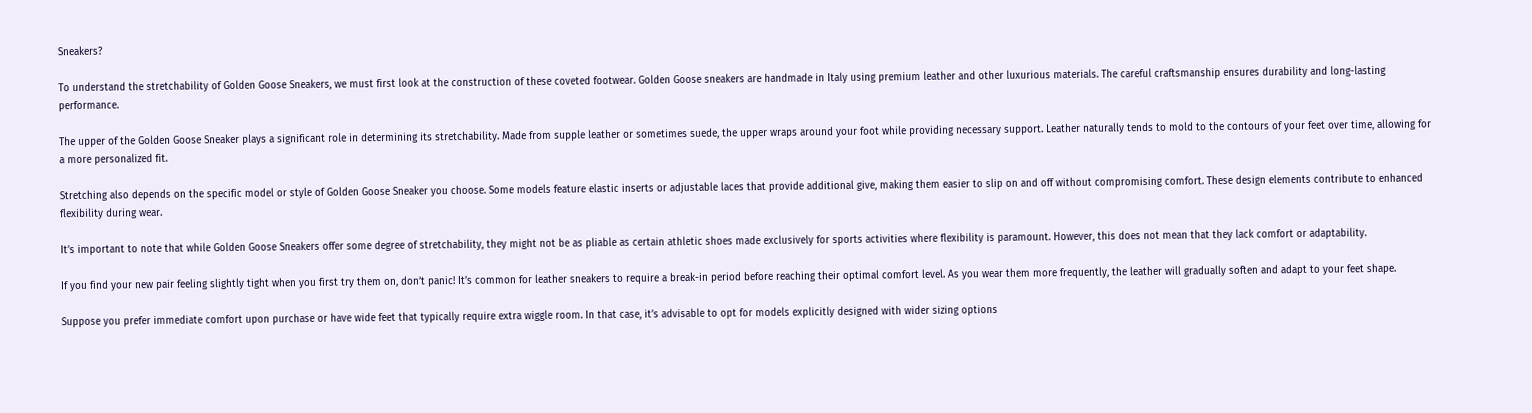Sneakers?

To understand the stretchability of Golden Goose Sneakers, we must first look at the construction of these coveted footwear. Golden Goose sneakers are handmade in Italy using premium leather and other luxurious materials. The careful craftsmanship ensures durability and long-lasting performance.

The upper of the Golden Goose Sneaker plays a significant role in determining its stretchability. Made from supple leather or sometimes suede, the upper wraps around your foot while providing necessary support. Leather naturally tends to mold to the contours of your feet over time, allowing for a more personalized fit.

Stretching also depends on the specific model or style of Golden Goose Sneaker you choose. Some models feature elastic inserts or adjustable laces that provide additional give, making them easier to slip on and off without compromising comfort. These design elements contribute to enhanced flexibility during wear.

It’s important to note that while Golden Goose Sneakers offer some degree of stretchability, they might not be as pliable as certain athletic shoes made exclusively for sports activities where flexibility is paramount. However, this does not mean that they lack comfort or adaptability.

If you find your new pair feeling slightly tight when you first try them on, don’t panic! It’s common for leather sneakers to require a break-in period before reaching their optimal comfort level. As you wear them more frequently, the leather will gradually soften and adapt to your feet shape.

Suppose you prefer immediate comfort upon purchase or have wide feet that typically require extra wiggle room. In that case, it’s advisable to opt for models explicitly designed with wider sizing options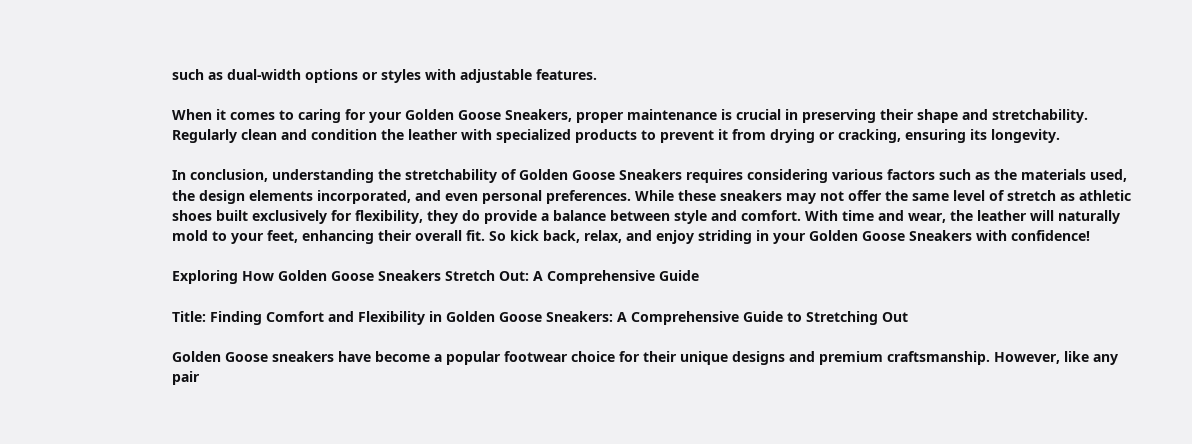such as dual-width options or styles with adjustable features.

When it comes to caring for your Golden Goose Sneakers, proper maintenance is crucial in preserving their shape and stretchability. Regularly clean and condition the leather with specialized products to prevent it from drying or cracking, ensuring its longevity.

In conclusion, understanding the stretchability of Golden Goose Sneakers requires considering various factors such as the materials used, the design elements incorporated, and even personal preferences. While these sneakers may not offer the same level of stretch as athletic shoes built exclusively for flexibility, they do provide a balance between style and comfort. With time and wear, the leather will naturally mold to your feet, enhancing their overall fit. So kick back, relax, and enjoy striding in your Golden Goose Sneakers with confidence!

Exploring How Golden Goose Sneakers Stretch Out: A Comprehensive Guide

Title: Finding Comfort and Flexibility in Golden Goose Sneakers: A Comprehensive Guide to Stretching Out

Golden Goose sneakers have become a popular footwear choice for their unique designs and premium craftsmanship. However, like any pair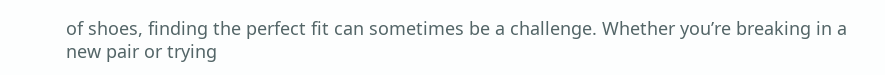of shoes, finding the perfect fit can sometimes be a challenge. Whether you’re breaking in a new pair or trying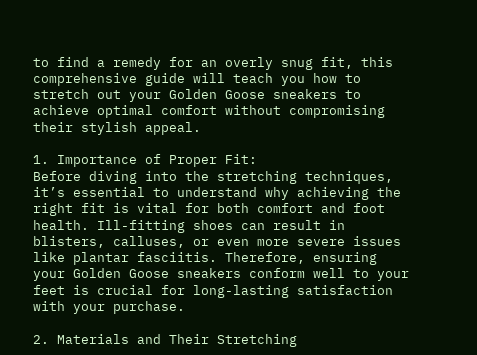to find a remedy for an overly snug fit, this comprehensive guide will teach you how to stretch out your Golden Goose sneakers to achieve optimal comfort without compromising their stylish appeal.

1. Importance of Proper Fit:
Before diving into the stretching techniques, it’s essential to understand why achieving the right fit is vital for both comfort and foot health. Ill-fitting shoes can result in blisters, calluses, or even more severe issues like plantar fasciitis. Therefore, ensuring your Golden Goose sneakers conform well to your feet is crucial for long-lasting satisfaction with your purchase.

2. Materials and Their Stretching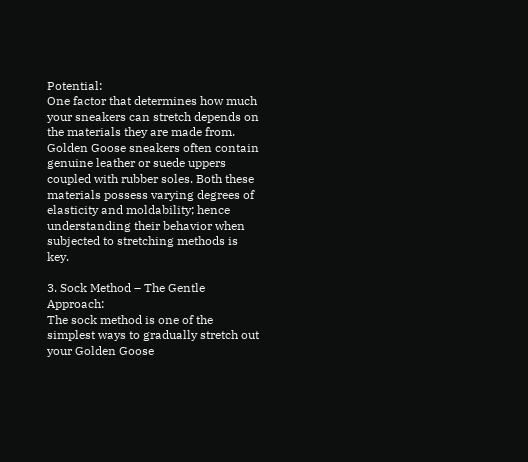Potential:
One factor that determines how much your sneakers can stretch depends on the materials they are made from. Golden Goose sneakers often contain genuine leather or suede uppers coupled with rubber soles. Both these materials possess varying degrees of elasticity and moldability; hence understanding their behavior when subjected to stretching methods is key.

3. Sock Method – The Gentle Approach:
The sock method is one of the simplest ways to gradually stretch out your Golden Goose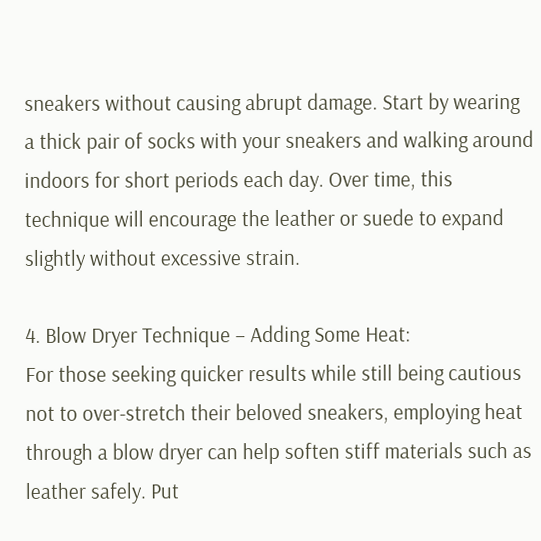sneakers without causing abrupt damage. Start by wearing a thick pair of socks with your sneakers and walking around indoors for short periods each day. Over time, this technique will encourage the leather or suede to expand slightly without excessive strain.

4. Blow Dryer Technique – Adding Some Heat:
For those seeking quicker results while still being cautious not to over-stretch their beloved sneakers, employing heat through a blow dryer can help soften stiff materials such as leather safely. Put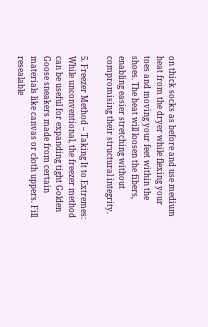on thick socks as before and use medium heat from the dryer while flexing your toes and moving your feet within the shoes. The heat will loosen the fibers, enabling easier stretching without compromising their structural integrity.

5. Freezer Method – Taking It to Extremes:
While unconventional, the freezer method can be useful for expanding tight Golden Goose sneakers made from certain materials like canvas or cloth uppers. Fill resealable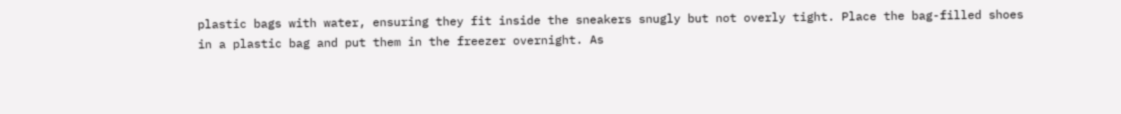plastic bags with water, ensuring they fit inside the sneakers snugly but not overly tight. Place the bag-filled shoes in a plastic bag and put them in the freezer overnight. As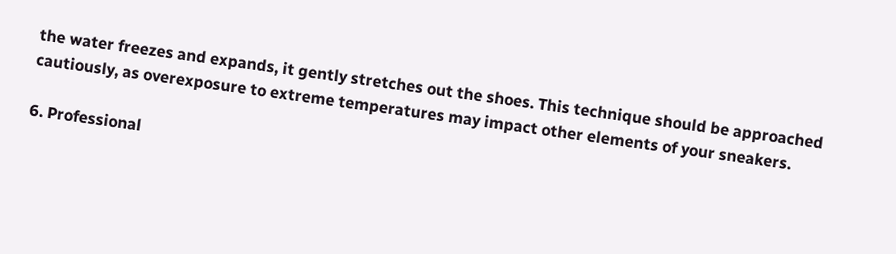the water freezes and expands, it gently stretches out the shoes. This technique should be approached cautiously, as overexposure to extreme temperatures may impact other elements of your sneakers.

6. Professional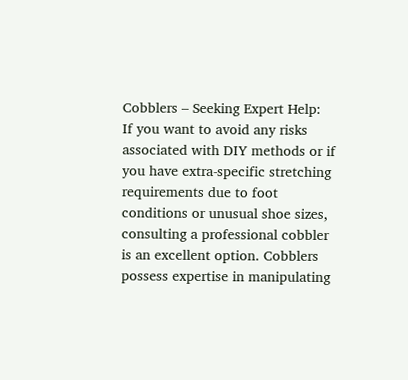Cobblers – Seeking Expert Help:
If you want to avoid any risks associated with DIY methods or if you have extra-specific stretching requirements due to foot conditions or unusual shoe sizes, consulting a professional cobbler is an excellent option. Cobblers possess expertise in manipulating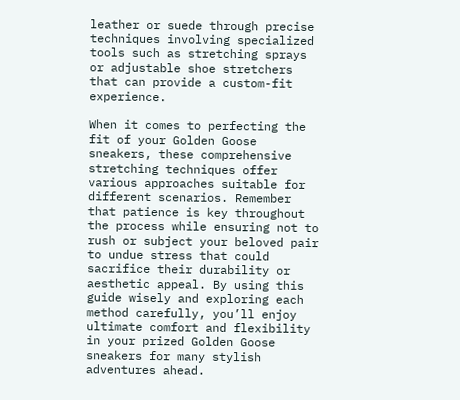leather or suede through precise techniques involving specialized tools such as stretching sprays or adjustable shoe stretchers that can provide a custom-fit experience.

When it comes to perfecting the fit of your Golden Goose sneakers, these comprehensive stretching techniques offer various approaches suitable for different scenarios. Remember that patience is key throughout the process while ensuring not to rush or subject your beloved pair to undue stress that could sacrifice their durability or aesthetic appeal. By using this guide wisely and exploring each method carefully, you’ll enjoy ultimate comfort and flexibility in your prized Golden Goose sneakers for many stylish adventures ahead.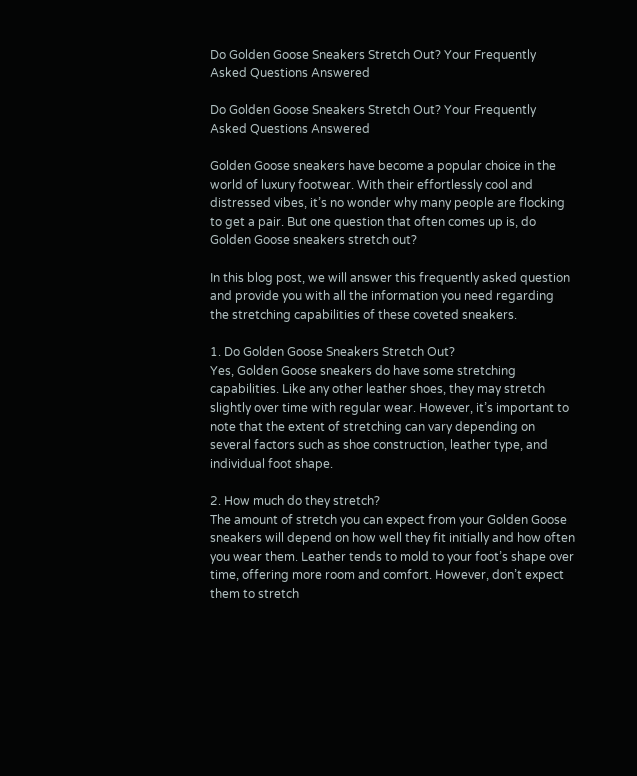Do Golden Goose Sneakers Stretch Out? Your Frequently Asked Questions Answered

Do Golden Goose Sneakers Stretch Out? Your Frequently Asked Questions Answered

Golden Goose sneakers have become a popular choice in the world of luxury footwear. With their effortlessly cool and distressed vibes, it’s no wonder why many people are flocking to get a pair. But one question that often comes up is, do Golden Goose sneakers stretch out?

In this blog post, we will answer this frequently asked question and provide you with all the information you need regarding the stretching capabilities of these coveted sneakers.

1. Do Golden Goose Sneakers Stretch Out?
Yes, Golden Goose sneakers do have some stretching capabilities. Like any other leather shoes, they may stretch slightly over time with regular wear. However, it’s important to note that the extent of stretching can vary depending on several factors such as shoe construction, leather type, and individual foot shape.

2. How much do they stretch?
The amount of stretch you can expect from your Golden Goose sneakers will depend on how well they fit initially and how often you wear them. Leather tends to mold to your foot’s shape over time, offering more room and comfort. However, don’t expect them to stretch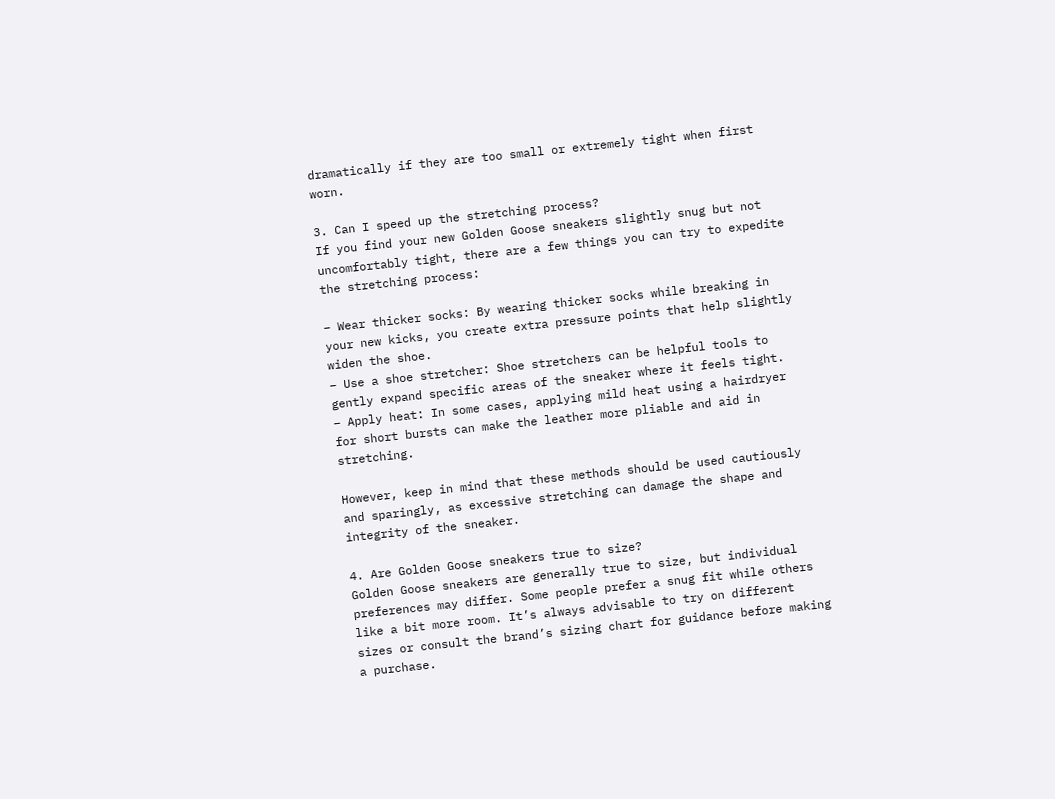dramatically if they are too small or extremely tight when first worn.

3. Can I speed up the stretching process?
If you find your new Golden Goose sneakers slightly snug but not uncomfortably tight, there are a few things you can try to expedite the stretching process:

– Wear thicker socks: By wearing thicker socks while breaking in your new kicks, you create extra pressure points that help slightly widen the shoe.
– Use a shoe stretcher: Shoe stretchers can be helpful tools to gently expand specific areas of the sneaker where it feels tight.
– Apply heat: In some cases, applying mild heat using a hairdryer for short bursts can make the leather more pliable and aid in stretching.

However, keep in mind that these methods should be used cautiously and sparingly, as excessive stretching can damage the shape and integrity of the sneaker.

4. Are Golden Goose sneakers true to size?
Golden Goose sneakers are generally true to size, but individual preferences may differ. Some people prefer a snug fit while others like a bit more room. It’s always advisable to try on different sizes or consult the brand’s sizing chart for guidance before making a purchase.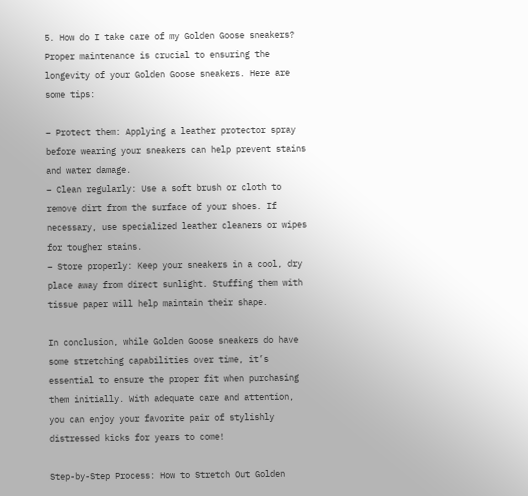5. How do I take care of my Golden Goose sneakers?
Proper maintenance is crucial to ensuring the longevity of your Golden Goose sneakers. Here are some tips:

– Protect them: Applying a leather protector spray before wearing your sneakers can help prevent stains and water damage.
– Clean regularly: Use a soft brush or cloth to remove dirt from the surface of your shoes. If necessary, use specialized leather cleaners or wipes for tougher stains.
– Store properly: Keep your sneakers in a cool, dry place away from direct sunlight. Stuffing them with tissue paper will help maintain their shape.

In conclusion, while Golden Goose sneakers do have some stretching capabilities over time, it’s essential to ensure the proper fit when purchasing them initially. With adequate care and attention, you can enjoy your favorite pair of stylishly distressed kicks for years to come!

Step-by-Step Process: How to Stretch Out Golden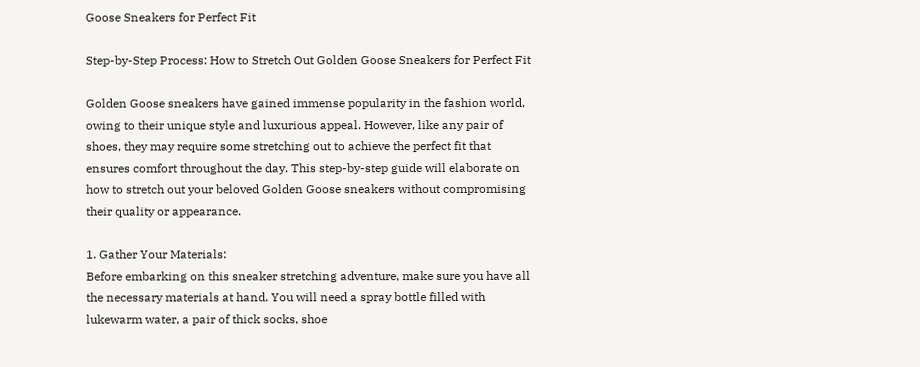Goose Sneakers for Perfect Fit

Step-by-Step Process: How to Stretch Out Golden Goose Sneakers for Perfect Fit

Golden Goose sneakers have gained immense popularity in the fashion world, owing to their unique style and luxurious appeal. However, like any pair of shoes, they may require some stretching out to achieve the perfect fit that ensures comfort throughout the day. This step-by-step guide will elaborate on how to stretch out your beloved Golden Goose sneakers without compromising their quality or appearance.

1. Gather Your Materials:
Before embarking on this sneaker stretching adventure, make sure you have all the necessary materials at hand. You will need a spray bottle filled with lukewarm water, a pair of thick socks, shoe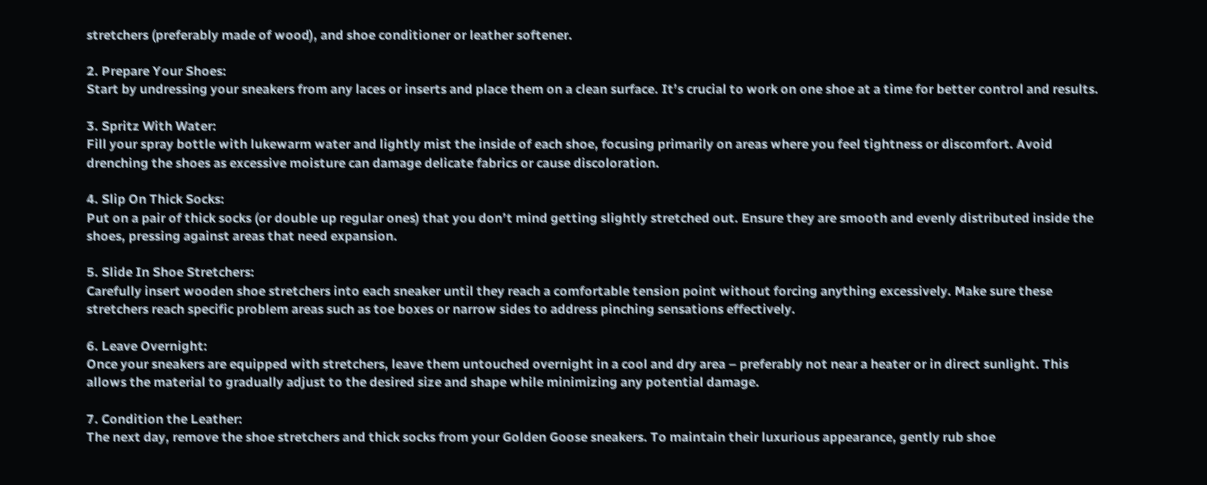stretchers (preferably made of wood), and shoe conditioner or leather softener.

2. Prepare Your Shoes:
Start by undressing your sneakers from any laces or inserts and place them on a clean surface. It’s crucial to work on one shoe at a time for better control and results.

3. Spritz With Water:
Fill your spray bottle with lukewarm water and lightly mist the inside of each shoe, focusing primarily on areas where you feel tightness or discomfort. Avoid drenching the shoes as excessive moisture can damage delicate fabrics or cause discoloration.

4. Slip On Thick Socks:
Put on a pair of thick socks (or double up regular ones) that you don’t mind getting slightly stretched out. Ensure they are smooth and evenly distributed inside the shoes, pressing against areas that need expansion.

5. Slide In Shoe Stretchers:
Carefully insert wooden shoe stretchers into each sneaker until they reach a comfortable tension point without forcing anything excessively. Make sure these stretchers reach specific problem areas such as toe boxes or narrow sides to address pinching sensations effectively.

6. Leave Overnight:
Once your sneakers are equipped with stretchers, leave them untouched overnight in a cool and dry area – preferably not near a heater or in direct sunlight. This allows the material to gradually adjust to the desired size and shape while minimizing any potential damage.

7. Condition the Leather:
The next day, remove the shoe stretchers and thick socks from your Golden Goose sneakers. To maintain their luxurious appearance, gently rub shoe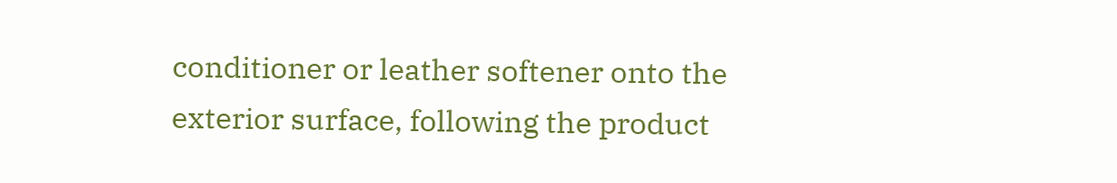conditioner or leather softener onto the exterior surface, following the product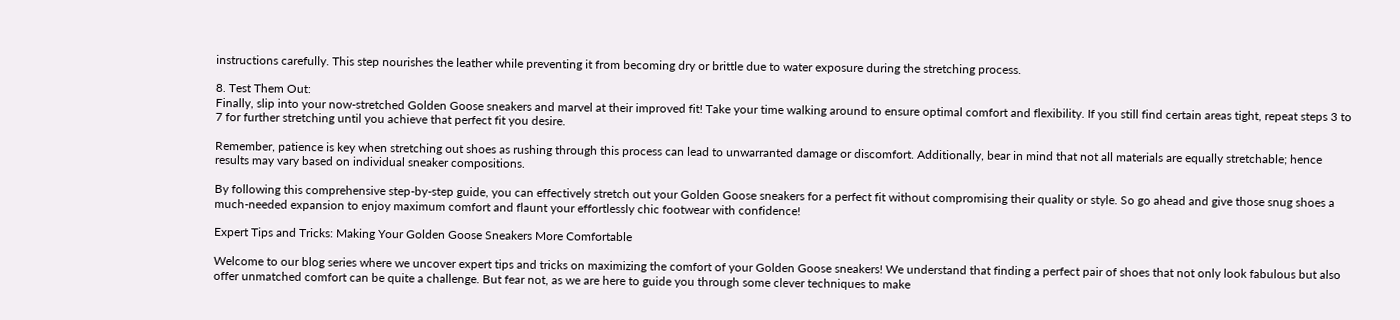instructions carefully. This step nourishes the leather while preventing it from becoming dry or brittle due to water exposure during the stretching process.

8. Test Them Out:
Finally, slip into your now-stretched Golden Goose sneakers and marvel at their improved fit! Take your time walking around to ensure optimal comfort and flexibility. If you still find certain areas tight, repeat steps 3 to 7 for further stretching until you achieve that perfect fit you desire.

Remember, patience is key when stretching out shoes as rushing through this process can lead to unwarranted damage or discomfort. Additionally, bear in mind that not all materials are equally stretchable; hence results may vary based on individual sneaker compositions.

By following this comprehensive step-by-step guide, you can effectively stretch out your Golden Goose sneakers for a perfect fit without compromising their quality or style. So go ahead and give those snug shoes a much-needed expansion to enjoy maximum comfort and flaunt your effortlessly chic footwear with confidence!

Expert Tips and Tricks: Making Your Golden Goose Sneakers More Comfortable

Welcome to our blog series where we uncover expert tips and tricks on maximizing the comfort of your Golden Goose sneakers! We understand that finding a perfect pair of shoes that not only look fabulous but also offer unmatched comfort can be quite a challenge. But fear not, as we are here to guide you through some clever techniques to make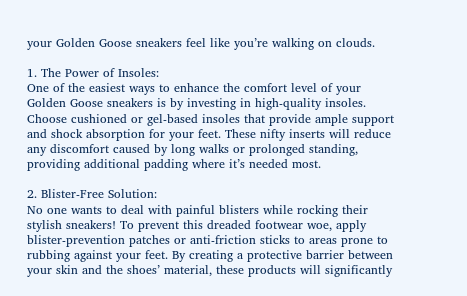your Golden Goose sneakers feel like you’re walking on clouds.

1. The Power of Insoles:
One of the easiest ways to enhance the comfort level of your Golden Goose sneakers is by investing in high-quality insoles. Choose cushioned or gel-based insoles that provide ample support and shock absorption for your feet. These nifty inserts will reduce any discomfort caused by long walks or prolonged standing, providing additional padding where it’s needed most.

2. Blister-Free Solution:
No one wants to deal with painful blisters while rocking their stylish sneakers! To prevent this dreaded footwear woe, apply blister-prevention patches or anti-friction sticks to areas prone to rubbing against your feet. By creating a protective barrier between your skin and the shoes’ material, these products will significantly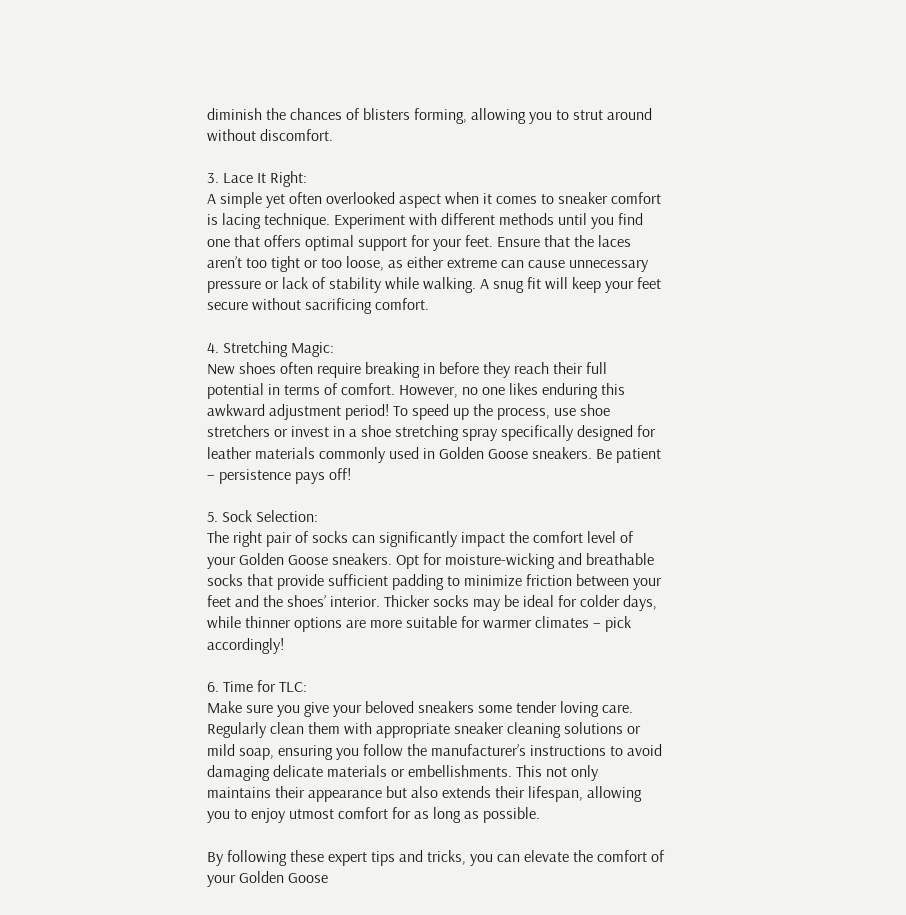diminish the chances of blisters forming, allowing you to strut around without discomfort.

3. Lace It Right:
A simple yet often overlooked aspect when it comes to sneaker comfort is lacing technique. Experiment with different methods until you find one that offers optimal support for your feet. Ensure that the laces aren’t too tight or too loose, as either extreme can cause unnecessary pressure or lack of stability while walking. A snug fit will keep your feet secure without sacrificing comfort.

4. Stretching Magic:
New shoes often require breaking in before they reach their full potential in terms of comfort. However, no one likes enduring this awkward adjustment period! To speed up the process, use shoe stretchers or invest in a shoe stretching spray specifically designed for leather materials commonly used in Golden Goose sneakers. Be patient – persistence pays off!

5. Sock Selection:
The right pair of socks can significantly impact the comfort level of your Golden Goose sneakers. Opt for moisture-wicking and breathable socks that provide sufficient padding to minimize friction between your feet and the shoes’ interior. Thicker socks may be ideal for colder days, while thinner options are more suitable for warmer climates – pick accordingly!

6. Time for TLC:
Make sure you give your beloved sneakers some tender loving care. Regularly clean them with appropriate sneaker cleaning solutions or mild soap, ensuring you follow the manufacturer’s instructions to avoid damaging delicate materials or embellishments. This not only maintains their appearance but also extends their lifespan, allowing you to enjoy utmost comfort for as long as possible.

By following these expert tips and tricks, you can elevate the comfort of your Golden Goose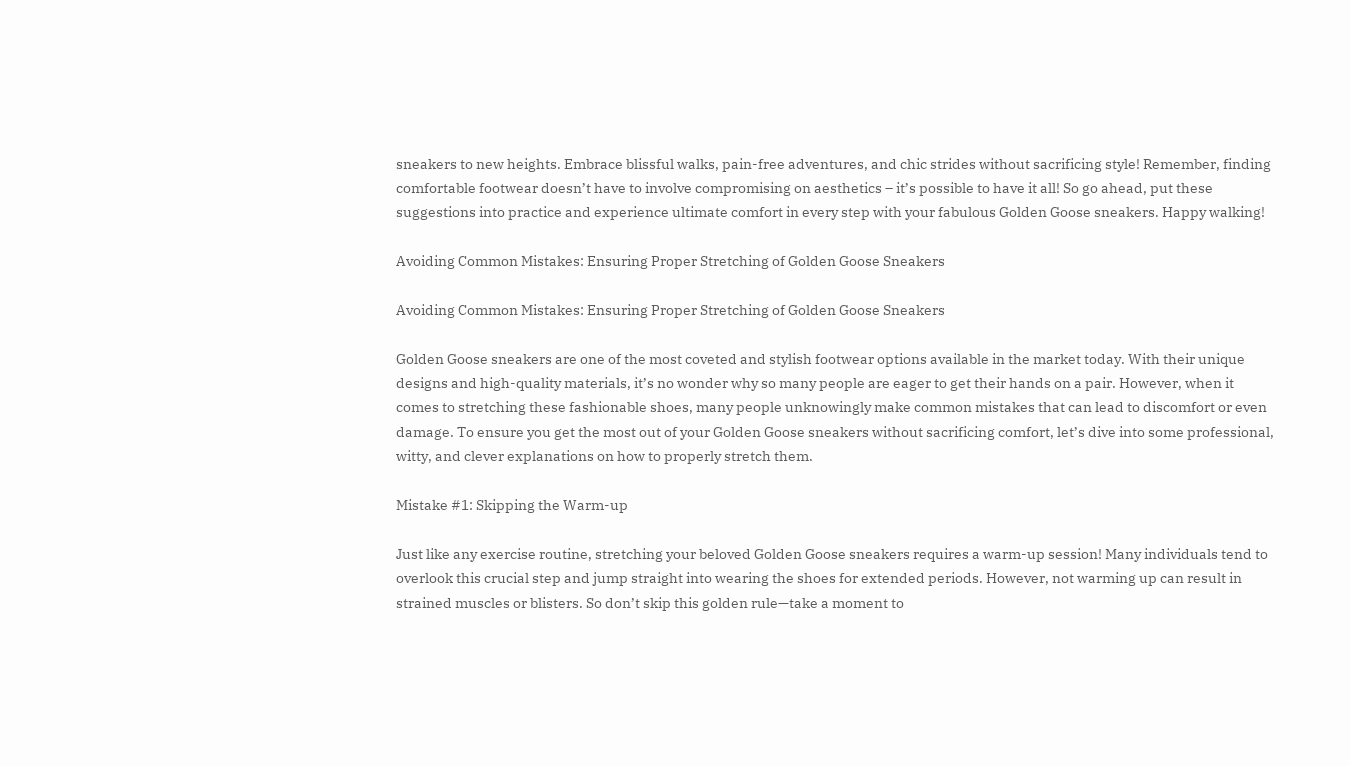sneakers to new heights. Embrace blissful walks, pain-free adventures, and chic strides without sacrificing style! Remember, finding comfortable footwear doesn’t have to involve compromising on aesthetics – it’s possible to have it all! So go ahead, put these suggestions into practice and experience ultimate comfort in every step with your fabulous Golden Goose sneakers. Happy walking!

Avoiding Common Mistakes: Ensuring Proper Stretching of Golden Goose Sneakers

Avoiding Common Mistakes: Ensuring Proper Stretching of Golden Goose Sneakers

Golden Goose sneakers are one of the most coveted and stylish footwear options available in the market today. With their unique designs and high-quality materials, it’s no wonder why so many people are eager to get their hands on a pair. However, when it comes to stretching these fashionable shoes, many people unknowingly make common mistakes that can lead to discomfort or even damage. To ensure you get the most out of your Golden Goose sneakers without sacrificing comfort, let’s dive into some professional, witty, and clever explanations on how to properly stretch them.

Mistake #1: Skipping the Warm-up

Just like any exercise routine, stretching your beloved Golden Goose sneakers requires a warm-up session! Many individuals tend to overlook this crucial step and jump straight into wearing the shoes for extended periods. However, not warming up can result in strained muscles or blisters. So don’t skip this golden rule—take a moment to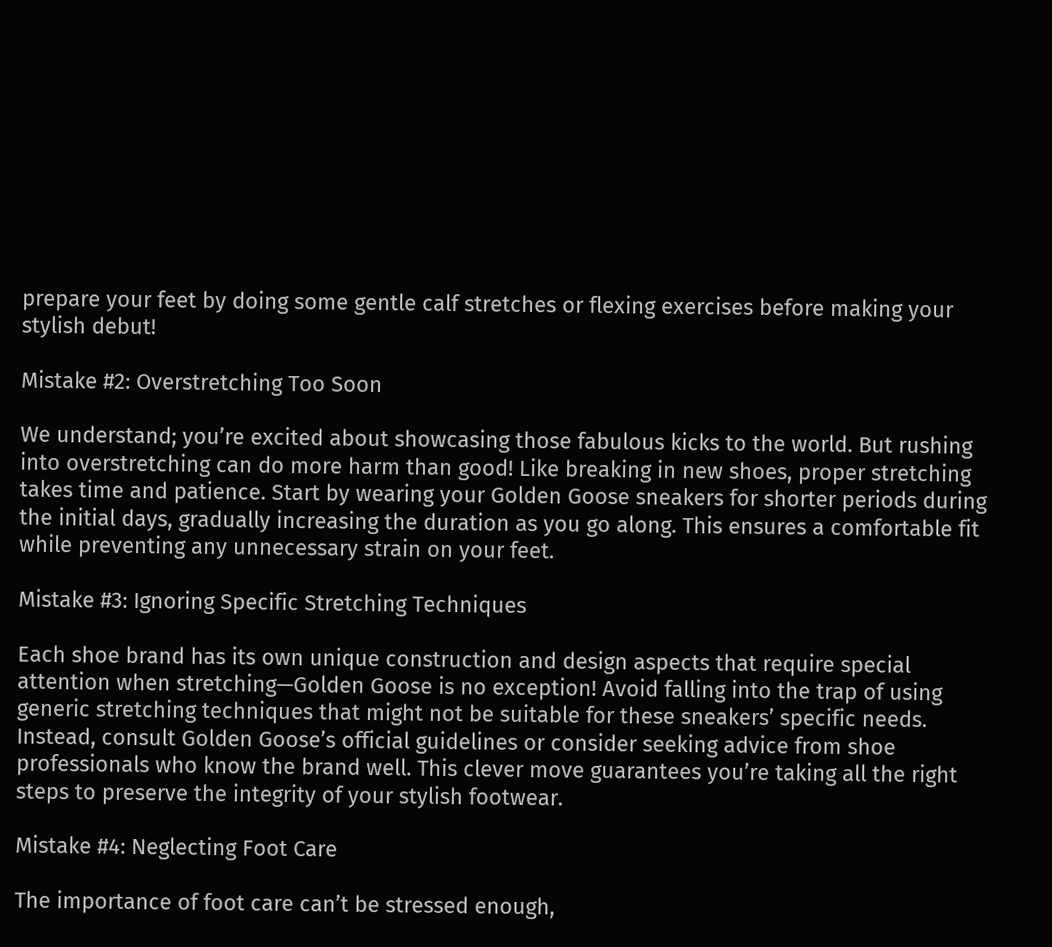prepare your feet by doing some gentle calf stretches or flexing exercises before making your stylish debut!

Mistake #2: Overstretching Too Soon

We understand; you’re excited about showcasing those fabulous kicks to the world. But rushing into overstretching can do more harm than good! Like breaking in new shoes, proper stretching takes time and patience. Start by wearing your Golden Goose sneakers for shorter periods during the initial days, gradually increasing the duration as you go along. This ensures a comfortable fit while preventing any unnecessary strain on your feet.

Mistake #3: Ignoring Specific Stretching Techniques

Each shoe brand has its own unique construction and design aspects that require special attention when stretching—Golden Goose is no exception! Avoid falling into the trap of using generic stretching techniques that might not be suitable for these sneakers’ specific needs. Instead, consult Golden Goose’s official guidelines or consider seeking advice from shoe professionals who know the brand well. This clever move guarantees you’re taking all the right steps to preserve the integrity of your stylish footwear.

Mistake #4: Neglecting Foot Care

The importance of foot care can’t be stressed enough,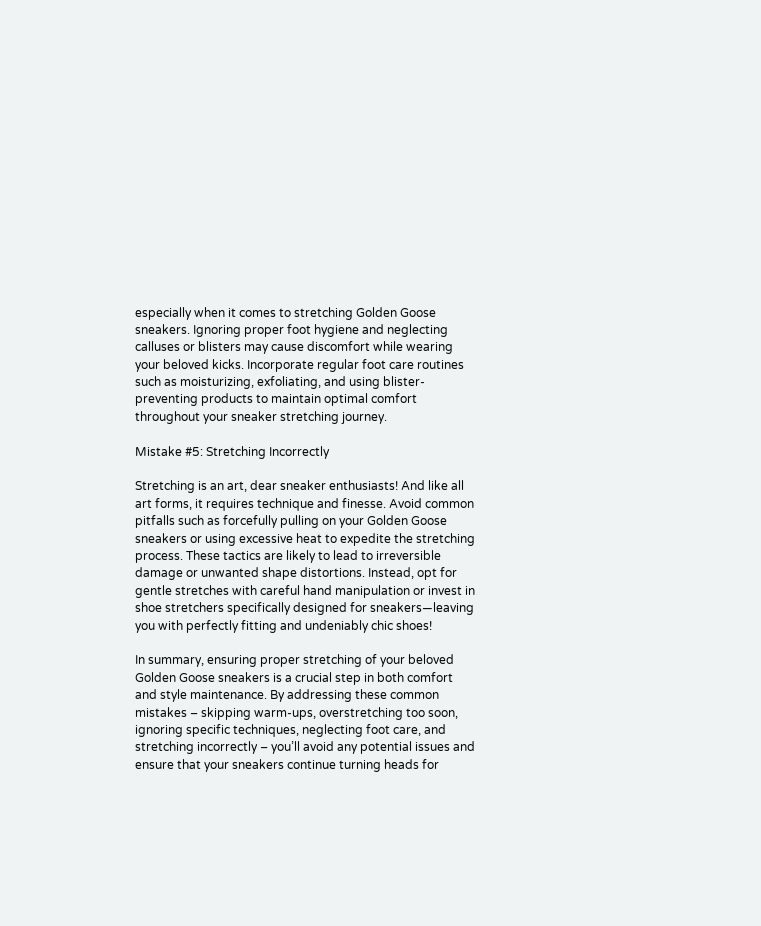especially when it comes to stretching Golden Goose sneakers. Ignoring proper foot hygiene and neglecting calluses or blisters may cause discomfort while wearing your beloved kicks. Incorporate regular foot care routines such as moisturizing, exfoliating, and using blister-preventing products to maintain optimal comfort throughout your sneaker stretching journey.

Mistake #5: Stretching Incorrectly

Stretching is an art, dear sneaker enthusiasts! And like all art forms, it requires technique and finesse. Avoid common pitfalls such as forcefully pulling on your Golden Goose sneakers or using excessive heat to expedite the stretching process. These tactics are likely to lead to irreversible damage or unwanted shape distortions. Instead, opt for gentle stretches with careful hand manipulation or invest in shoe stretchers specifically designed for sneakers—leaving you with perfectly fitting and undeniably chic shoes!

In summary, ensuring proper stretching of your beloved Golden Goose sneakers is a crucial step in both comfort and style maintenance. By addressing these common mistakes – skipping warm-ups, overstretching too soon, ignoring specific techniques, neglecting foot care, and stretching incorrectly – you’ll avoid any potential issues and ensure that your sneakers continue turning heads for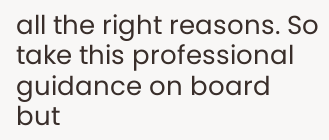all the right reasons. So take this professional guidance on board but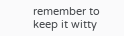remember to keep it witty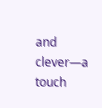and clever—a touch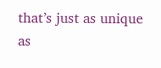that’s just as unique as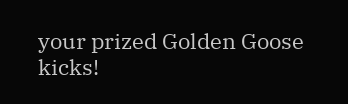your prized Golden Goose kicks!